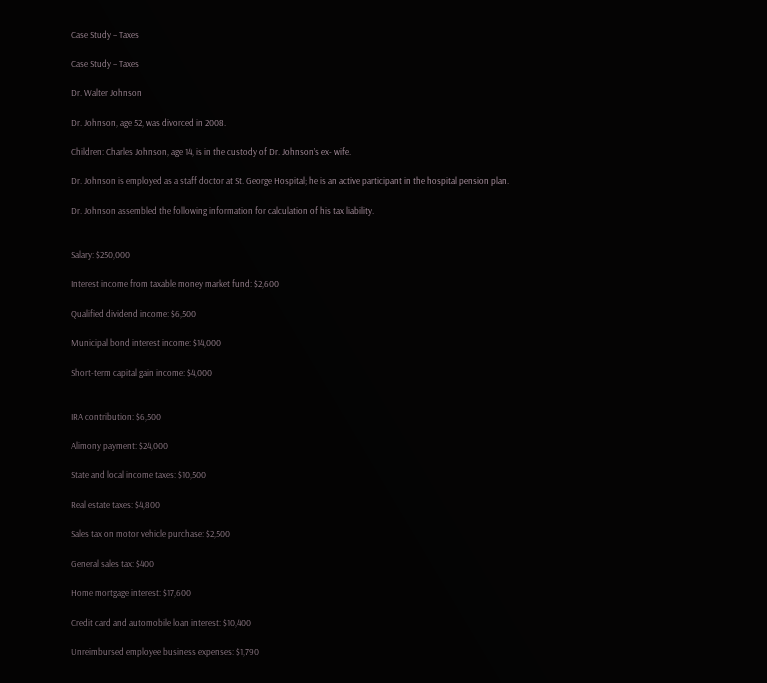Case Study – Taxes

Case Study – Taxes

Dr. Walter Johnson

Dr. Johnson, age 52, was divorced in 2008.

Children: Charles Johnson, age 14, is in the custody of Dr. Johnson’s ex- wife.

Dr. Johnson is employed as a staff doctor at St. George Hospital; he is an active participant in the hospital pension plan.

Dr. Johnson assembled the following information for calculation of his tax liability.


Salary: $250,000

Interest income from taxable money market fund: $2,600

Qualified dividend income: $6,500

Municipal bond interest income: $14,000

Short-term capital gain income: $4,000


IRA contribution: $6,500

Alimony payment: $24,000

State and local income taxes: $10,500

Real estate taxes: $4,800

Sales tax on motor vehicle purchase: $2,500

General sales tax: $400

Home mortgage interest: $17,600

Credit card and automobile loan interest: $10,400

Unreimbursed employee business expenses: $1,790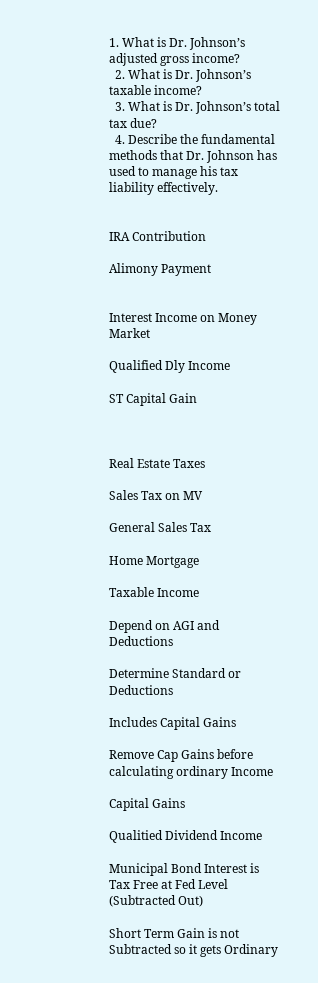1. What is Dr. Johnson’s adjusted gross income?
  2. What is Dr. Johnson’s taxable income?
  3. What is Dr. Johnson’s total tax due?
  4. Describe the fundamental methods that Dr. Johnson has used to manage his tax liability effectively.


IRA Contribution

Alimony Payment


Interest Income on Money Market

Qualified Dly Income

ST Capital Gain



Real Estate Taxes

Sales Tax on MV

General Sales Tax

Home Mortgage

Taxable Income

Depend on AGI and Deductions

Determine Standard or Deductions

Includes Capital Gains

Remove Cap Gains before calculating ordinary Income

Capital Gains

Qualitied Dividend Income

Municipal Bond Interest is Tax Free at Fed Level (Subtracted Out)

Short Term Gain is not Subtracted so it gets Ordinary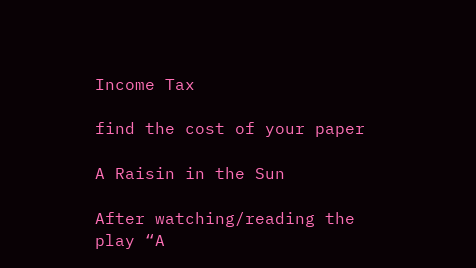Income Tax

find the cost of your paper

A Raisin in the Sun

After watching/reading the play “A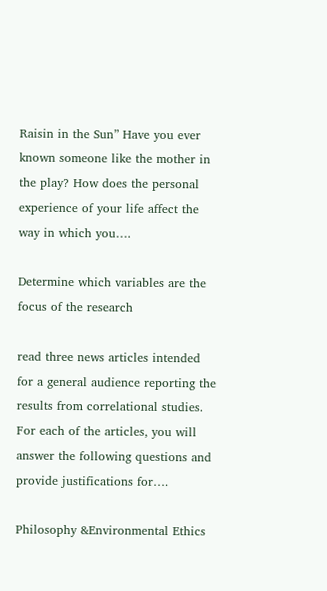Raisin in the Sun” Have you ever known someone like the mother in the play? How does the personal experience of your life affect the way in which you….

Determine which variables are the focus of the research

read three news articles intended for a general audience reporting the results from correlational studies. For each of the articles, you will answer the following questions and provide justifications for….

Philosophy &Environmental Ethics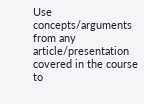Use concepts/arguments from any article/presentation covered in the course to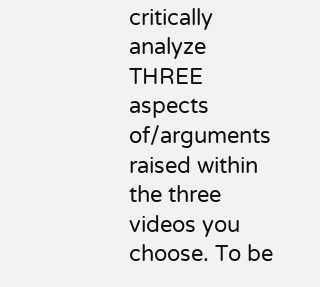critically analyze THREE aspects of/arguments raised within the three videos you choose. To be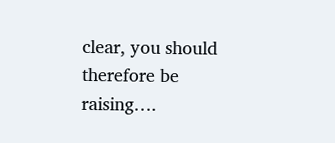clear, you should therefore be raising….